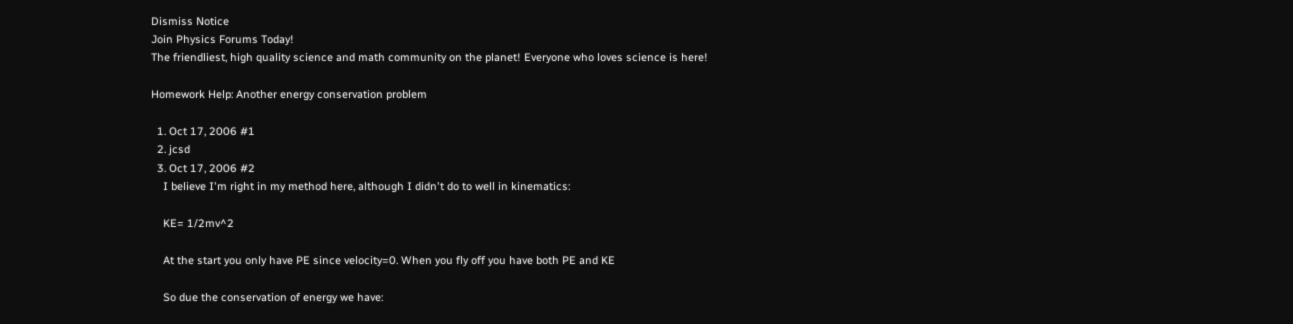Dismiss Notice
Join Physics Forums Today!
The friendliest, high quality science and math community on the planet! Everyone who loves science is here!

Homework Help: Another energy conservation problem

  1. Oct 17, 2006 #1
  2. jcsd
  3. Oct 17, 2006 #2
    I believe I'm right in my method here, although I didn't do to well in kinematics:

    KE= 1/2mv^2

    At the start you only have PE since velocity=0. When you fly off you have both PE and KE

    So due the conservation of energy we have: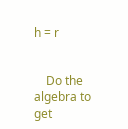h = r


    Do the algebra to get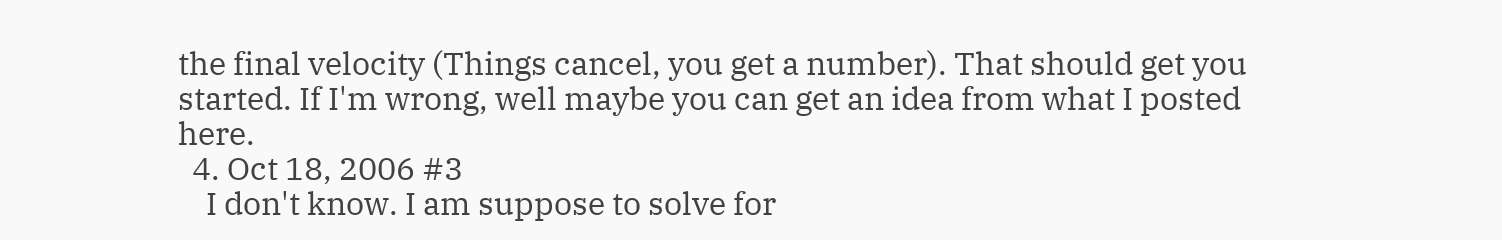the final velocity (Things cancel, you get a number). That should get you started. If I'm wrong, well maybe you can get an idea from what I posted here.
  4. Oct 18, 2006 #3
    I don't know. I am suppose to solve for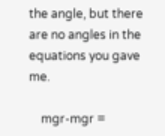the angle, but there are no angles in the equations you gave me.

    mgr-mgr =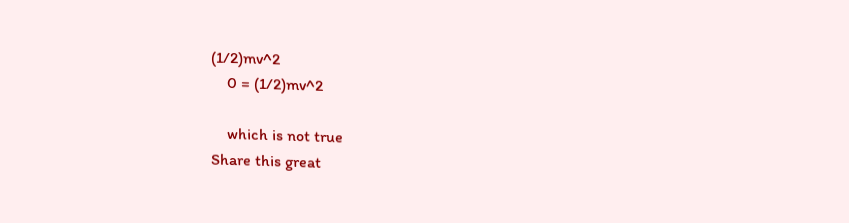(1/2)mv^2
    0 = (1/2)mv^2

    which is not true
Share this great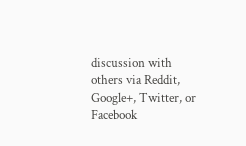discussion with others via Reddit, Google+, Twitter, or Facebook